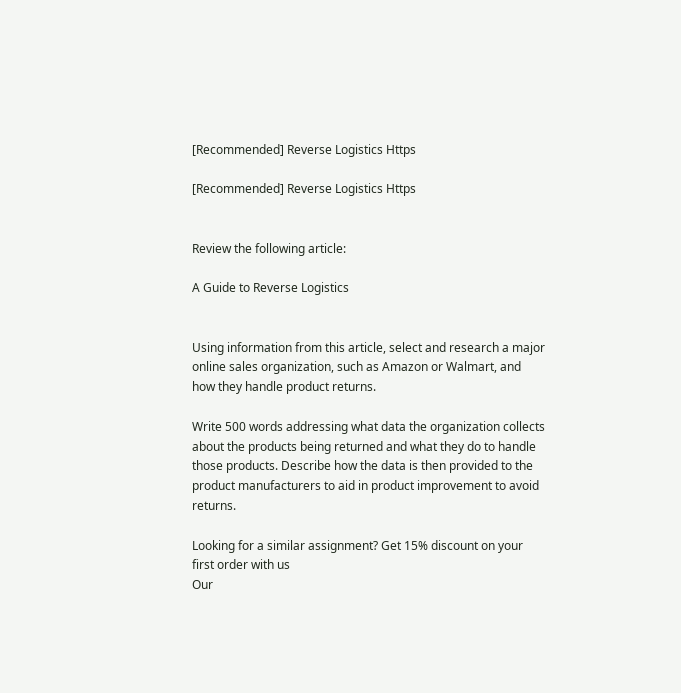[Recommended] Reverse Logistics Https

[Recommended] Reverse Logistics Https


Review the following article:

A Guide to Reverse Logistics


Using information from this article, select and research a major online sales organization, such as Amazon or Walmart, and how they handle product returns.

Write 500 words addressing what data the organization collects about the products being returned and what they do to handle those products. Describe how the data is then provided to the product manufacturers to aid in product improvement to avoid returns.

Looking for a similar assignment? Get 15% discount on your first order with us
Our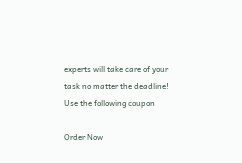experts will take care of your task no matter the deadline!
Use the following coupon

Order Now